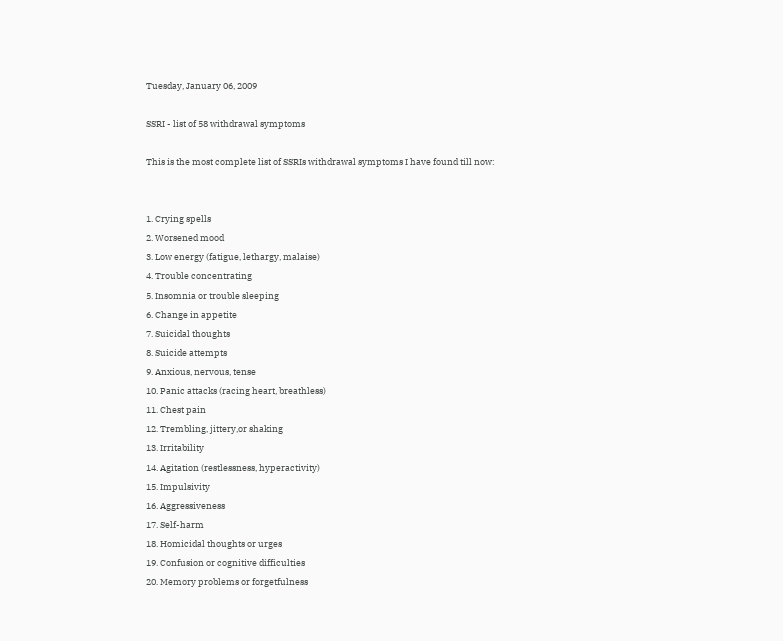Tuesday, January 06, 2009

SSRI - list of 58 withdrawal symptoms

This is the most complete list of SSRIs withdrawal symptoms I have found till now:


1. Crying spells
2. Worsened mood
3. Low energy (fatigue, lethargy, malaise)
4. Trouble concentrating
5. Insomnia or trouble sleeping
6. Change in appetite
7. Suicidal thoughts
8. Suicide attempts
9. Anxious, nervous, tense
10. Panic attacks (racing heart, breathless)
11. Chest pain
12. Trembling, jittery,or shaking
13. Irritability
14. Agitation (restlessness, hyperactivity)
15. Impulsivity
16. Aggressiveness
17. Self-harm
18. Homicidal thoughts or urges
19. Confusion or cognitive difficulties
20. Memory problems or forgetfulness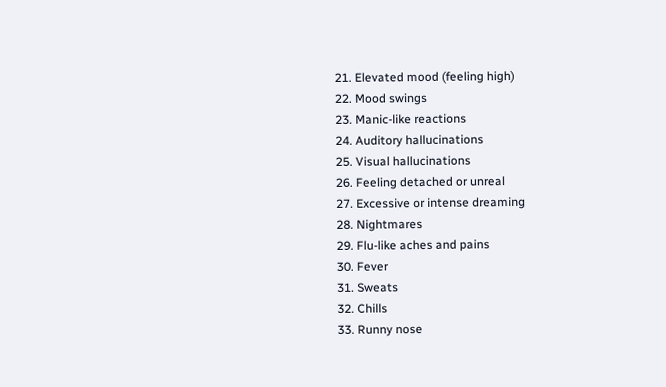21. Elevated mood (feeling high)
22. Mood swings
23. Manic-like reactions
24. Auditory hallucinations
25. Visual hallucinations
26. Feeling detached or unreal
27. Excessive or intense dreaming
28. Nightmares
29. Flu-like aches and pains
30. Fever
31. Sweats
32. Chills
33. Runny nose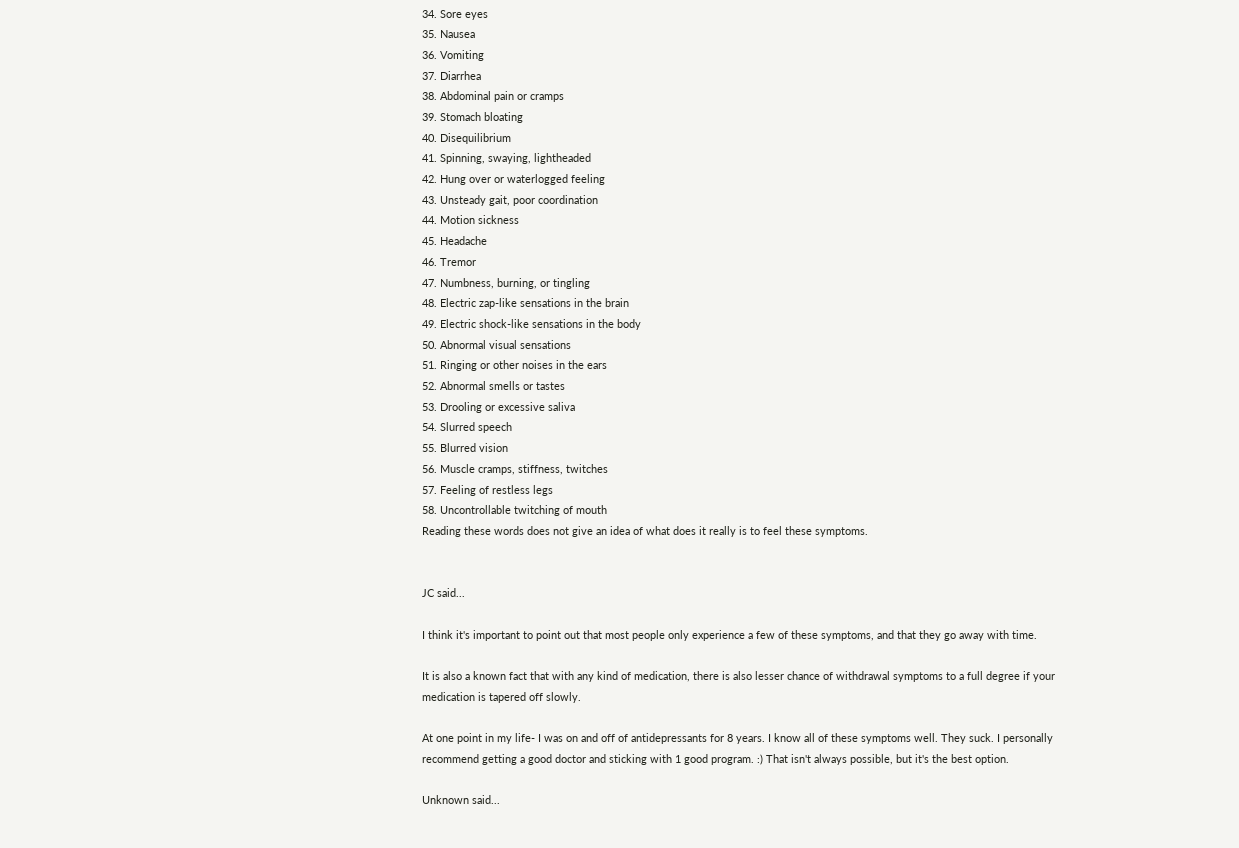34. Sore eyes
35. Nausea
36. Vomiting
37. Diarrhea
38. Abdominal pain or cramps
39. Stomach bloating
40. Disequilibrium
41. Spinning, swaying, lightheaded
42. Hung over or waterlogged feeling
43. Unsteady gait, poor coordination
44. Motion sickness
45. Headache
46. Tremor
47. Numbness, burning, or tingling
48. Electric zap-like sensations in the brain
49. Electric shock-like sensations in the body
50. Abnormal visual sensations
51. Ringing or other noises in the ears
52. Abnormal smells or tastes
53. Drooling or excessive saliva
54. Slurred speech
55. Blurred vision
56. Muscle cramps, stiffness, twitches
57. Feeling of restless legs
58. Uncontrollable twitching of mouth
Reading these words does not give an idea of what does it really is to feel these symptoms.


JC said...

I think it's important to point out that most people only experience a few of these symptoms, and that they go away with time.

It is also a known fact that with any kind of medication, there is also lesser chance of withdrawal symptoms to a full degree if your medication is tapered off slowly.

At one point in my life- I was on and off of antidepressants for 8 years. I know all of these symptoms well. They suck. I personally recommend getting a good doctor and sticking with 1 good program. :) That isn't always possible, but it's the best option.

Unknown said...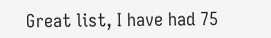Great list, I have had 75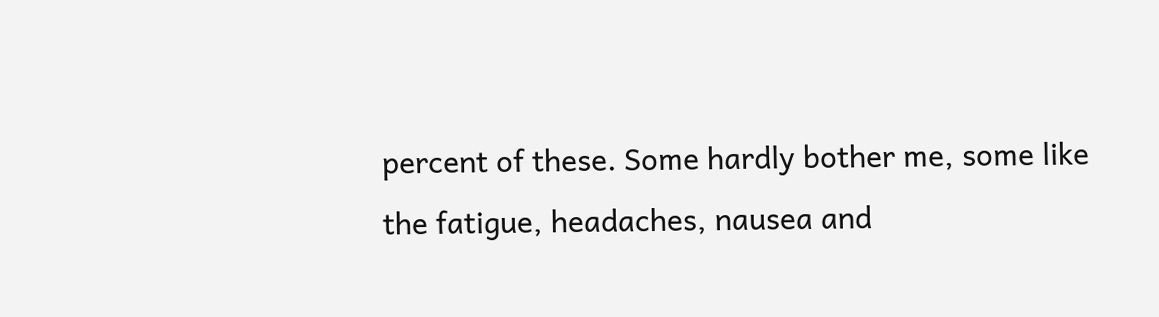percent of these. Some hardly bother me, some like the fatigue, headaches, nausea and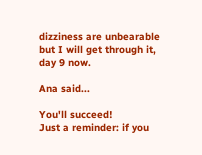dizziness are unbearable but I will get through it, day 9 now.

Ana said...

You'll succeed!
Just a reminder: if you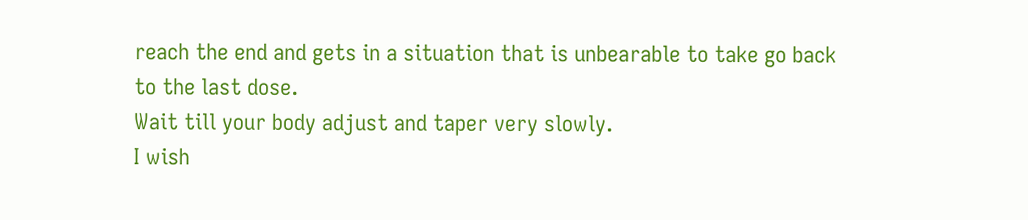reach the end and gets in a situation that is unbearable to take go back to the last dose.
Wait till your body adjust and taper very slowly.
I wish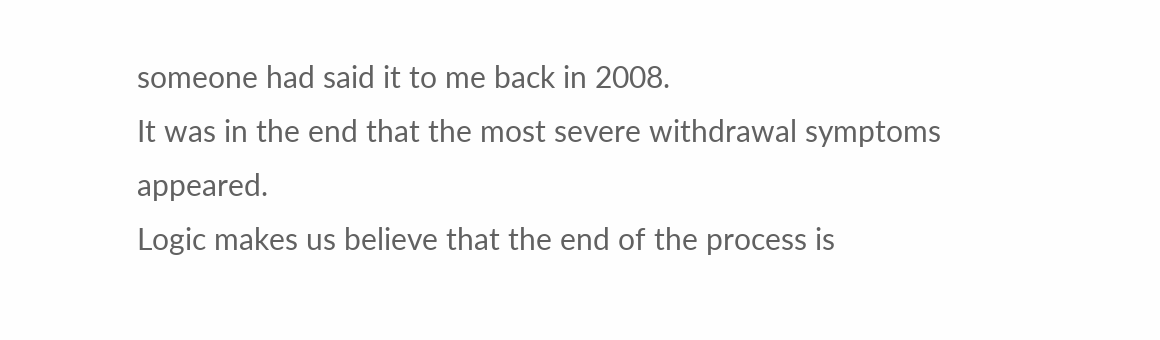someone had said it to me back in 2008.
It was in the end that the most severe withdrawal symptoms appeared.
Logic makes us believe that the end of the process is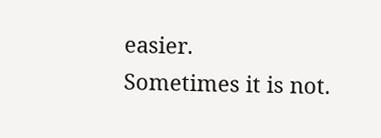easier.
Sometimes it is not.